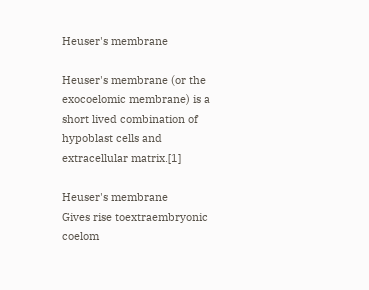Heuser's membrane

Heuser's membrane (or the exocoelomic membrane) is a short lived combination of hypoblast cells and extracellular matrix.[1]

Heuser's membrane
Gives rise toextraembryonic coelom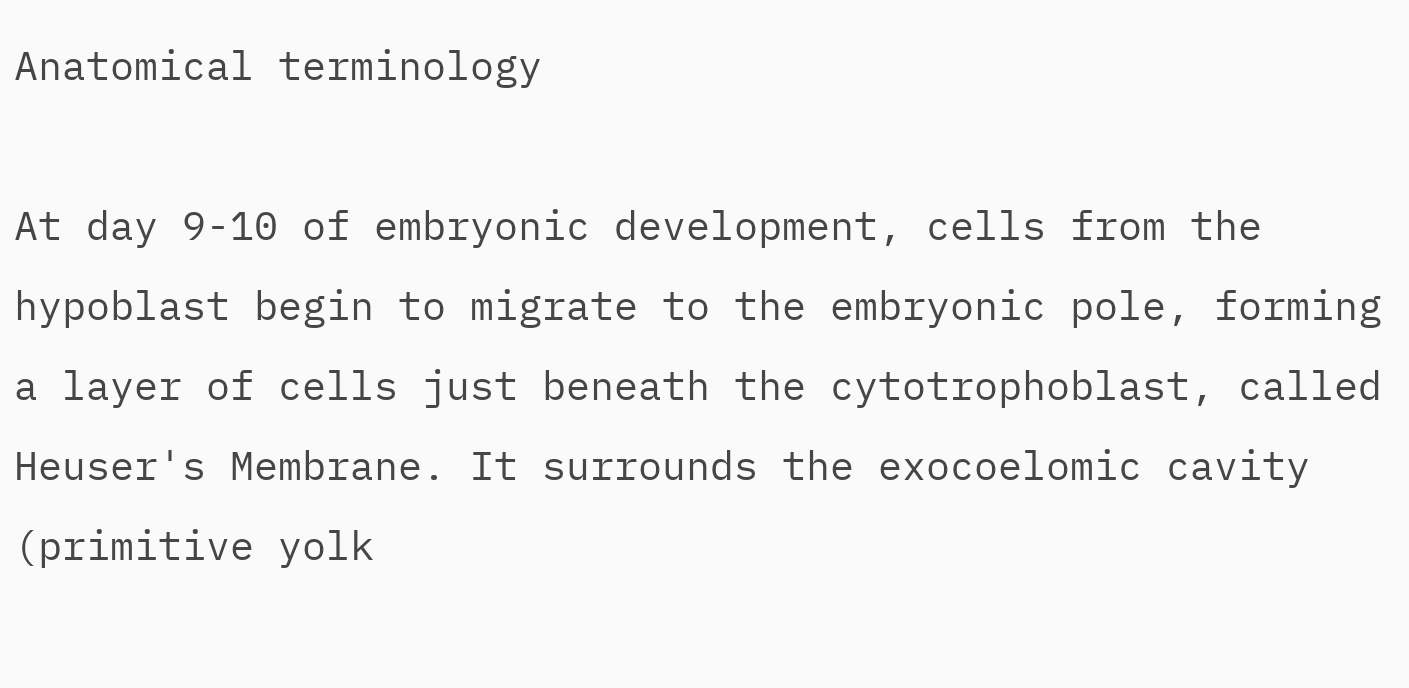Anatomical terminology

At day 9-10 of embryonic development, cells from the hypoblast begin to migrate to the embryonic pole, forming a layer of cells just beneath the cytotrophoblast, called Heuser's Membrane. It surrounds the exocoelomic cavity (primitive yolk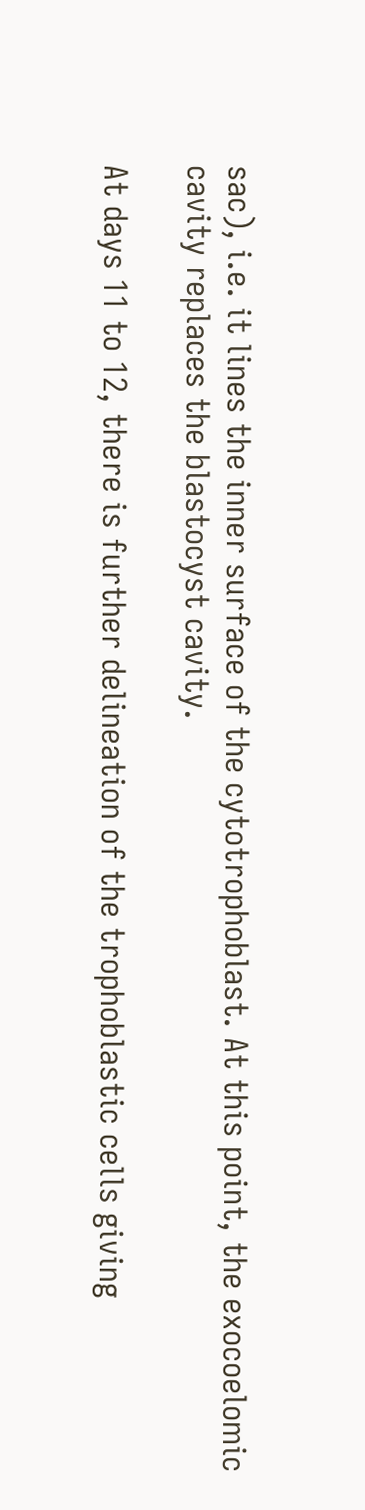sac), i.e. it lines the inner surface of the cytotrophoblast. At this point, the exocoelomic cavity replaces the blastocyst cavity.

At days 11 to 12, there is further delineation of the trophoblastic cells giving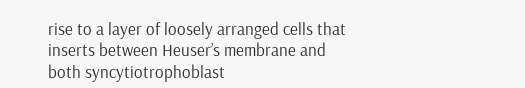rise to a layer of loosely arranged cells that inserts between Heuser’s membrane and both syncytiotrophoblast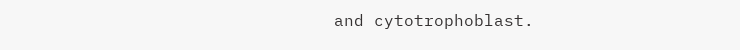and cytotrophoblast.